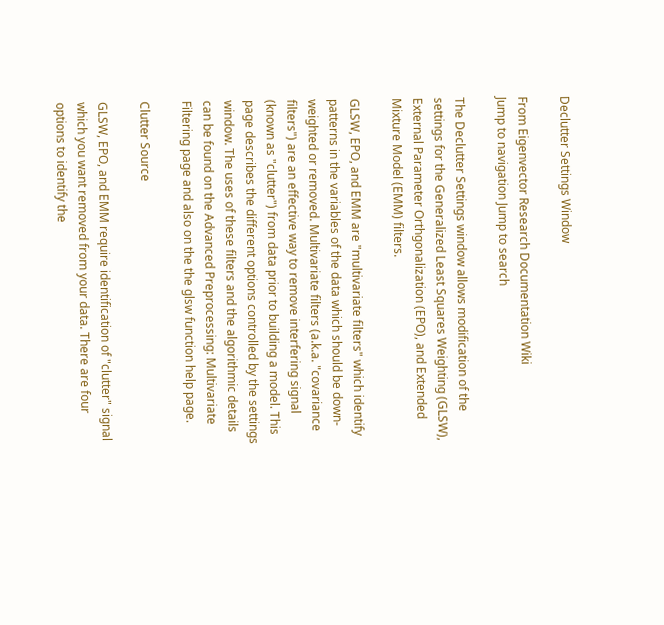Declutter Settings Window

From Eigenvector Research Documentation Wiki
Jump to navigation Jump to search

The Declutter Settings window allows modification of the settings for the Generalized Least Squares Weighting (GLSW), External Parameter Orthgonalization (EPO), and Extended Mixture Model (EMM) filters.

GLSW, EPO, and EMM are "multivariate filters" which identify patterns in the variables of the data which should be down-weighted or removed. Multivariate filters (a.k.a. "covariance filters") are an effective way to remove interfering signal (known as "clutter") from data prior to building a model. This page describes the different options controlled by the settings window. The uses of these filters and the algorithmic details can be found on the Advanced Preprocessing: Multivariate Filtering page and also on the the glsw function help page.

Clutter Source

GLSW, EPO, and EMM require identification of "clutter" signal which you want removed from your data. There are four options to identify the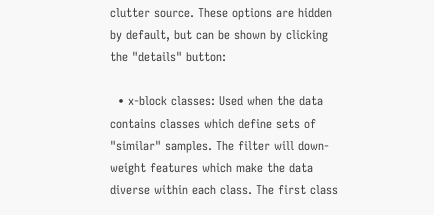clutter source. These options are hidden by default, but can be shown by clicking the "details" button:

  • x-block classes: Used when the data contains classes which define sets of "similar" samples. The filter will down-weight features which make the data diverse within each class. The first class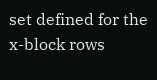set defined for the x-block rows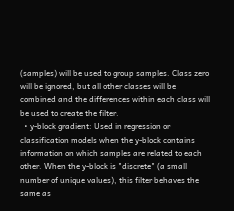(samples) will be used to group samples. Class zero will be ignored, but all other classes will be combined and the differences within each class will be used to create the filter.
  • y-block gradient: Used in regression or classification models when the y-block contains information on which samples are related to each other. When the y-block is "discrete" (a small number of unique values), this filter behaves the same as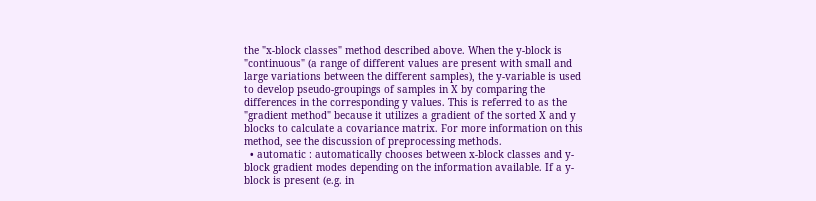the "x-block classes" method described above. When the y-block is "continuous" (a range of different values are present with small and large variations between the different samples), the y-variable is used to develop pseudo-groupings of samples in X by comparing the differences in the corresponding y values. This is referred to as the "gradient method" because it utilizes a gradient of the sorted X and y blocks to calculate a covariance matrix. For more information on this method, see the discussion of preprocessing methods.
  • automatic : automatically chooses between x-block classes and y-block gradient modes depending on the information available. If a y-block is present (e.g. in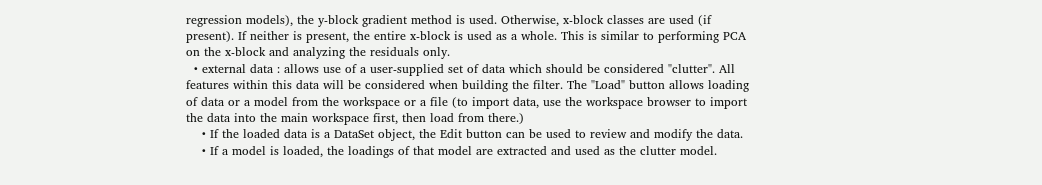regression models), the y-block gradient method is used. Otherwise, x-block classes are used (if present). If neither is present, the entire x-block is used as a whole. This is similar to performing PCA on the x-block and analyzing the residuals only.
  • external data : allows use of a user-supplied set of data which should be considered "clutter". All features within this data will be considered when building the filter. The "Load" button allows loading of data or a model from the workspace or a file (to import data, use the workspace browser to import the data into the main workspace first, then load from there.)
    • If the loaded data is a DataSet object, the Edit button can be used to review and modify the data.
    • If a model is loaded, the loadings of that model are extracted and used as the clutter model.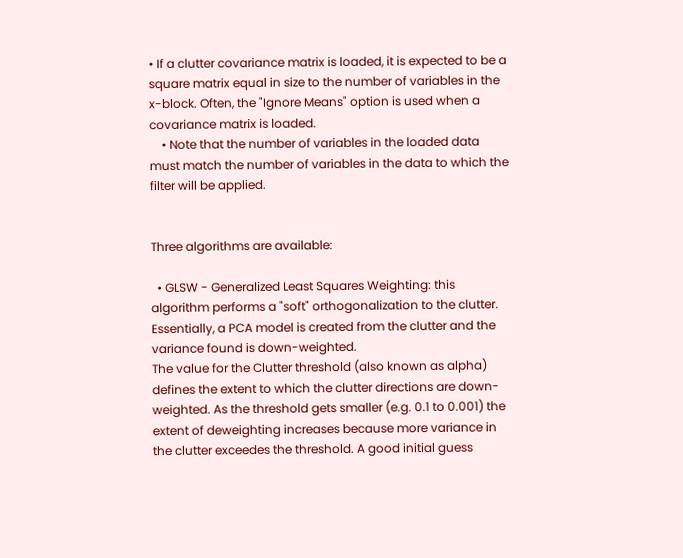• If a clutter covariance matrix is loaded, it is expected to be a square matrix equal in size to the number of variables in the x-block. Often, the "Ignore Means" option is used when a covariance matrix is loaded.
    • Note that the number of variables in the loaded data must match the number of variables in the data to which the filter will be applied.


Three algorithms are available:

  • GLSW - Generalized Least Squares Weighting: this algorithm performs a "soft" orthogonalization to the clutter. Essentially, a PCA model is created from the clutter and the variance found is down-weighted.
The value for the Clutter threshold (also known as alpha) defines the extent to which the clutter directions are down-weighted. As the threshold gets smaller (e.g. 0.1 to 0.001) the extent of deweighting increases because more variance in the clutter exceedes the threshold. A good initial guess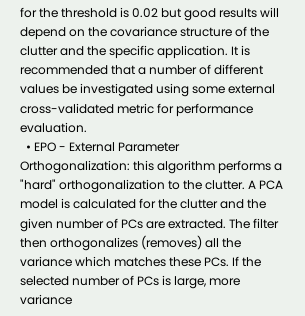for the threshold is 0.02 but good results will depend on the covariance structure of the clutter and the specific application. It is recommended that a number of different values be investigated using some external cross-validated metric for performance evaluation.
  • EPO - External Parameter Orthogonalization: this algorithm performs a "hard" orthogonalization to the clutter. A PCA model is calculated for the clutter and the given number of PCs are extracted. The filter then orthogonalizes (removes) all the variance which matches these PCs. If the selected number of PCs is large, more variance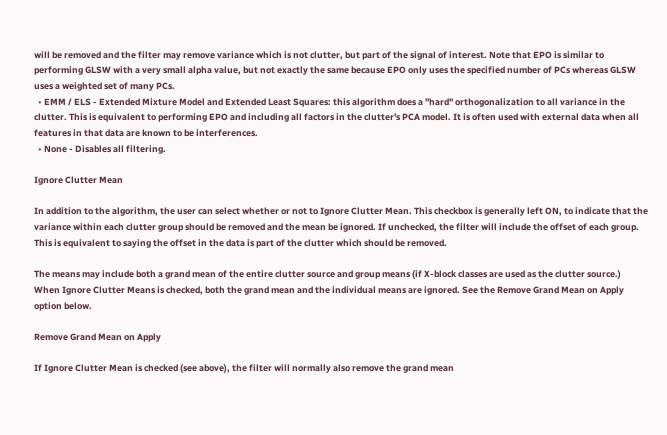will be removed and the filter may remove variance which is not clutter, but part of the signal of interest. Note that EPO is similar to performing GLSW with a very small alpha value, but not exactly the same because EPO only uses the specified number of PCs whereas GLSW uses a weighted set of many PCs.
  • EMM / ELS - Extended Mixture Model and Extended Least Squares: this algorithm does a "hard" orthogonalization to all variance in the clutter. This is equivalent to performing EPO and including all factors in the clutter's PCA model. It is often used with external data when all features in that data are known to be interferences.
  • None - Disables all filtering.

Ignore Clutter Mean

In addition to the algorithm, the user can select whether or not to Ignore Clutter Mean. This checkbox is generally left ON, to indicate that the variance within each clutter group should be removed and the mean be ignored. If unchecked, the filter will include the offset of each group. This is equivalent to saying the offset in the data is part of the clutter which should be removed.

The means may include both a grand mean of the entire clutter source and group means (if X-block classes are used as the clutter source.) When Ignore Clutter Means is checked, both the grand mean and the individual means are ignored. See the Remove Grand Mean on Apply option below.

Remove Grand Mean on Apply

If Ignore Clutter Mean is checked (see above), the filter will normally also remove the grand mean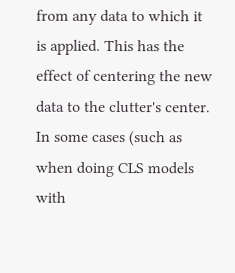from any data to which it is applied. This has the effect of centering the new data to the clutter's center. In some cases (such as when doing CLS models with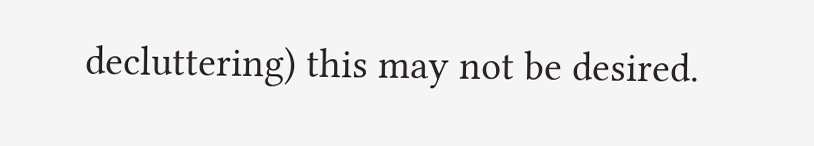decluttering) this may not be desired.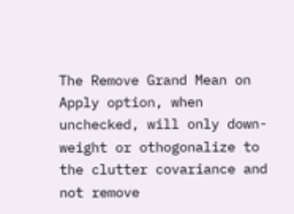The Remove Grand Mean on Apply option, when unchecked, will only down-weight or othogonalize to the clutter covariance and not remove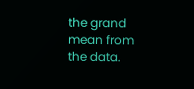the grand mean from the data.